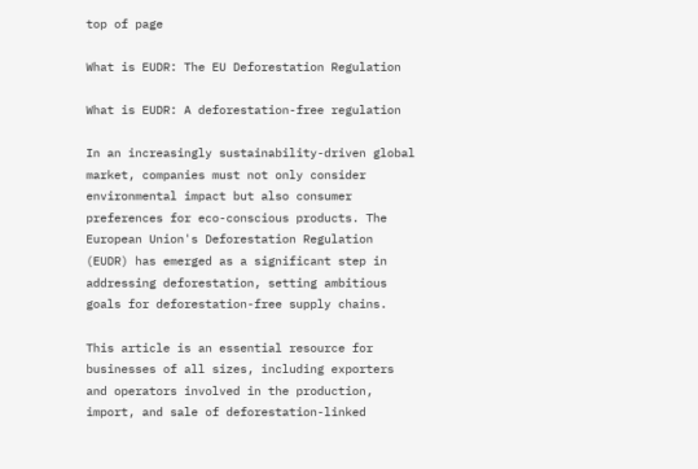top of page

What is EUDR: The EU Deforestation Regulation

What is EUDR: A deforestation-free regulation

In an increasingly sustainability-driven global market, companies must not only consider environmental impact but also consumer preferences for eco-conscious products. The European Union's Deforestation Regulation (EUDR) has emerged as a significant step in addressing deforestation, setting ambitious goals for deforestation-free supply chains.

This article is an essential resource for businesses of all sizes, including exporters and operators involved in the production, import, and sale of deforestation-linked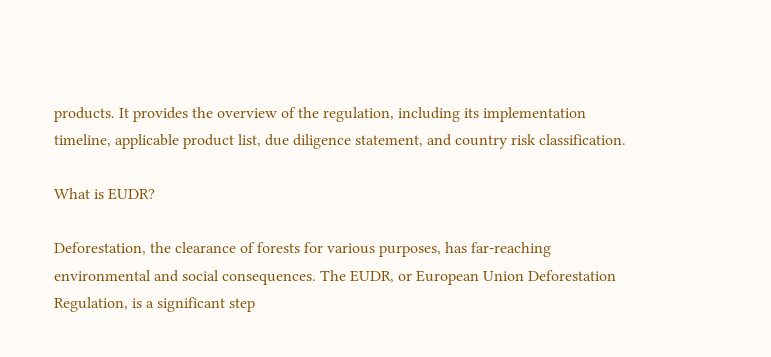products. It provides the overview of the regulation, including its implementation timeline, applicable product list, due diligence statement, and country risk classification.

What is EUDR?

Deforestation, the clearance of forests for various purposes, has far-reaching environmental and social consequences. The EUDR, or European Union Deforestation Regulation, is a significant step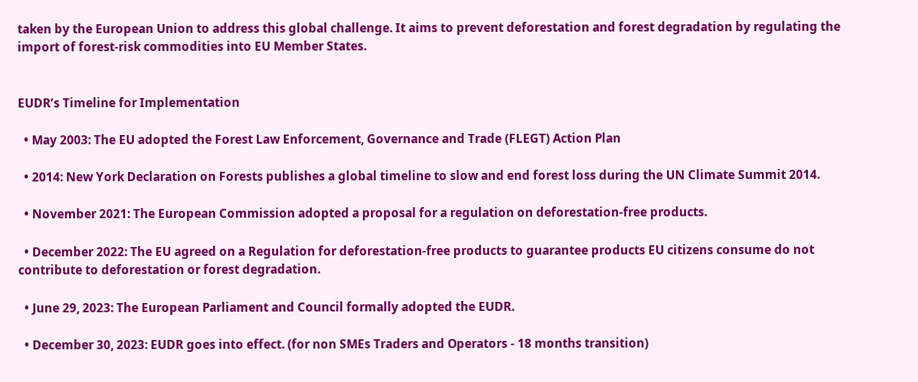taken by the European Union to address this global challenge. It aims to prevent deforestation and forest degradation by regulating the import of forest-risk commodities into EU Member States.


EUDR’s Timeline for Implementation

  • May 2003: The EU adopted the Forest Law Enforcement, Governance and Trade (FLEGT) Action Plan

  • 2014: New York Declaration on Forests publishes a global timeline to slow and end forest loss during the UN Climate Summit 2014.

  • November 2021: The European Commission adopted a proposal for a regulation on deforestation-free products.

  • December 2022: The EU agreed on a Regulation for deforestation-free products to guarantee products EU citizens consume do not contribute to deforestation or forest degradation.

  • June 29, 2023: The European Parliament and Council formally adopted the EUDR.

  • December 30, 2023: EUDR goes into effect. (for non SMEs Traders and Operators - 18 months transition)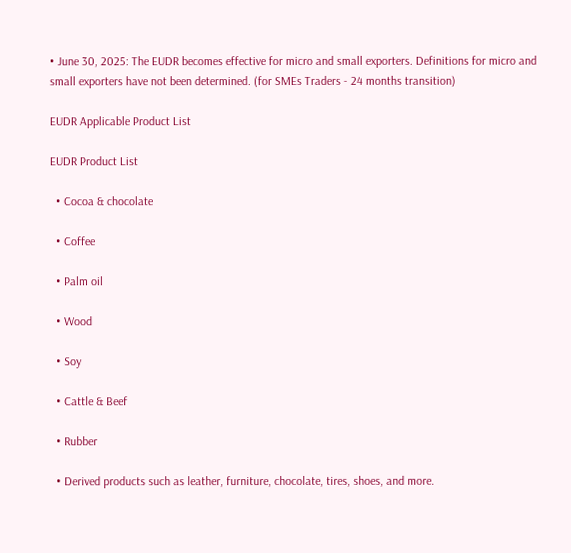• June 30, 2025: The EUDR becomes effective for micro and small exporters. Definitions for micro and small exporters have not been determined. (for SMEs Traders - 24 months transition)

EUDR Applicable Product List

EUDR Product List

  • Cocoa & chocolate

  • Coffee

  • Palm oil

  • Wood

  • Soy

  • Cattle & Beef

  • Rubber

  • Derived products such as leather, furniture, chocolate, tires, shoes, and more.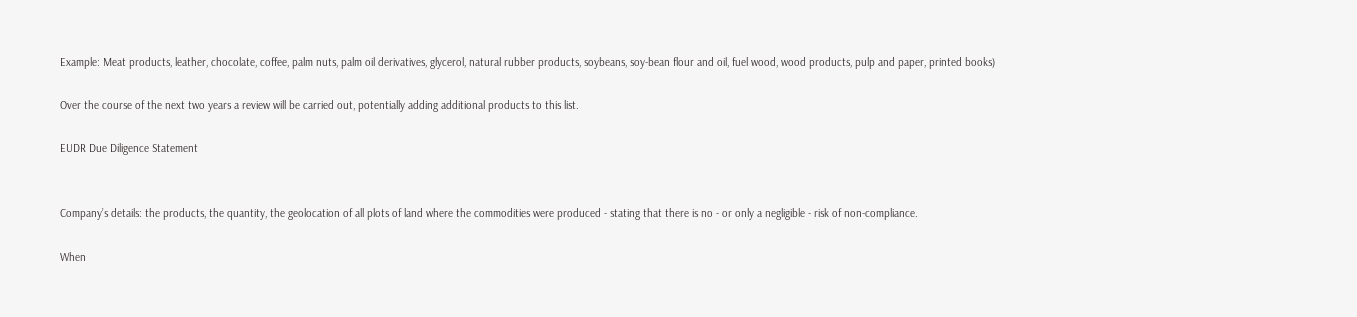Example: Meat products, leather, chocolate, coffee, palm nuts, palm oil derivatives, glycerol, natural rubber products, soybeans, soy-bean flour and oil, fuel wood, wood products, pulp and paper, printed books)

Over the course of the next two years a review will be carried out, potentially adding additional products to this list.

EUDR Due Diligence Statement


Company’s details: the products, the quantity, the geolocation of all plots of land where the commodities were produced - stating that there is no - or only a negligible - risk of non-compliance.

When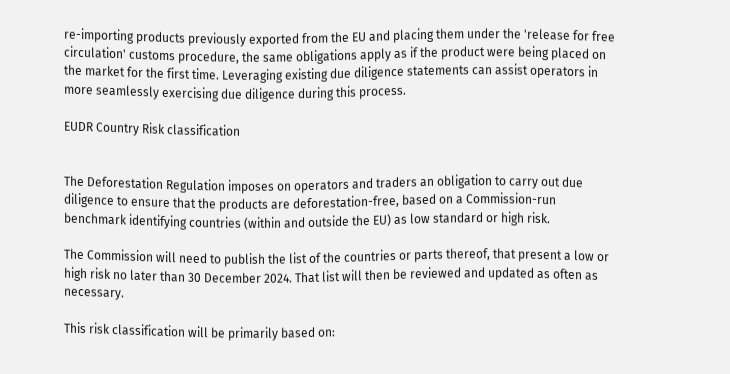re-importing products previously exported from the EU and placing them under the 'release for free circulation' customs procedure, the same obligations apply as if the product were being placed on the market for the first time. Leveraging existing due diligence statements can assist operators in more seamlessly exercising due diligence during this process.

EUDR Country Risk classification


The Deforestation Regulation imposes on operators and traders an obligation to carry out due diligence to ensure that the products are deforestation-free, based on a Commission-run benchmark identifying countries (within and outside the EU) as low standard or high risk.

The Commission will need to publish the list of the countries or parts thereof, that present a low or high risk no later than 30 December 2024. That list will then be reviewed and updated as often as necessary.

This risk classification will be primarily based on: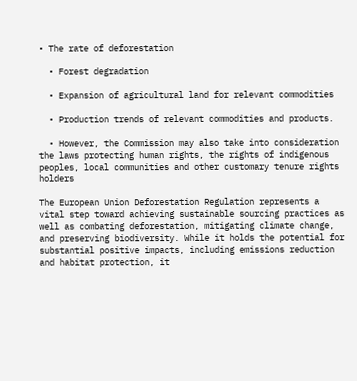• The rate of deforestation

  • Forest degradation

  • Expansion of agricultural land for relevant commodities

  • Production trends of relevant commodities and products.

  • However, the Commission may also take into consideration the laws protecting human rights, the rights of indigenous peoples, local communities and other customary tenure rights holders

The European Union Deforestation Regulation represents a vital step toward achieving sustainable sourcing practices as well as combating deforestation, mitigating climate change, and preserving biodiversity. While it holds the potential for substantial positive impacts, including emissions reduction and habitat protection, it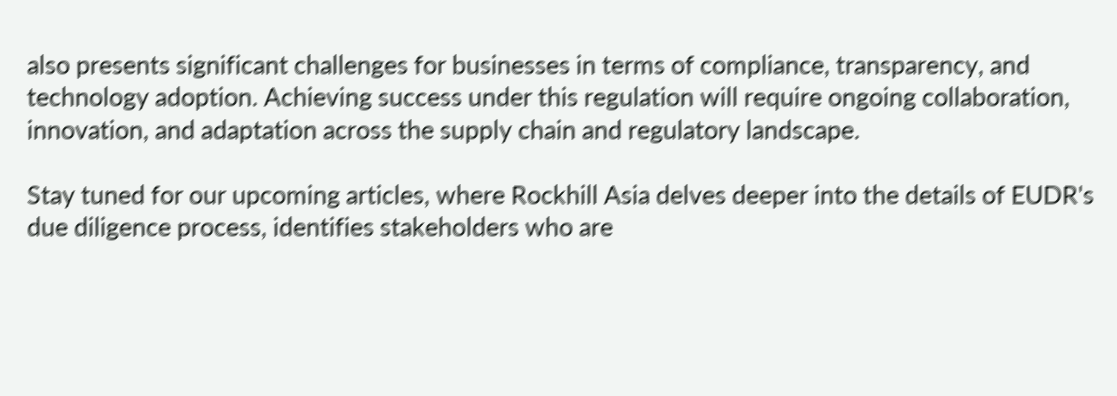also presents significant challenges for businesses in terms of compliance, transparency, and technology adoption. Achieving success under this regulation will require ongoing collaboration, innovation, and adaptation across the supply chain and regulatory landscape.

Stay tuned for our upcoming articles, where Rockhill Asia delves deeper into the details of EUDR's due diligence process, identifies stakeholders who are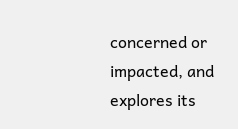concerned or impacted, and explores its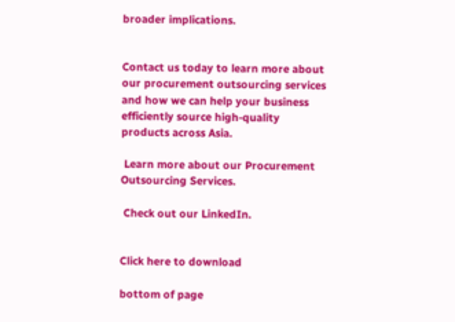broader implications.


Contact us today to learn more about our procurement outsourcing services and how we can help your business efficiently source high-quality products across Asia.

 Learn more about our Procurement Outsourcing Services.

 Check out our LinkedIn.


Click here to download

bottom of page